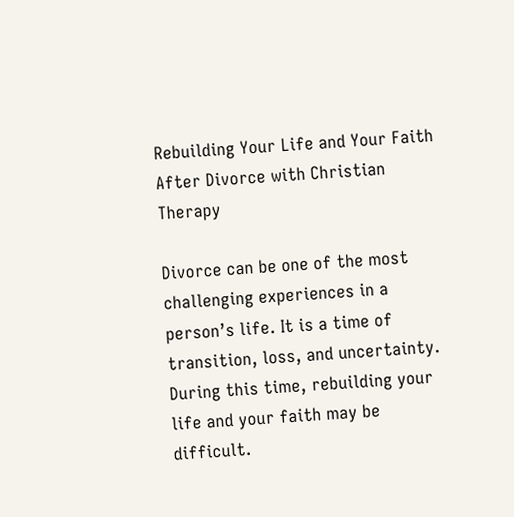Rebuilding Your Life and Your Faith After Divorce with Christian Therapy

Divorce can be one of the most challenging experiences in a person’s life. It is a time of transition, loss, and uncertainty. During this time, rebuilding your life and your faith may be difficult.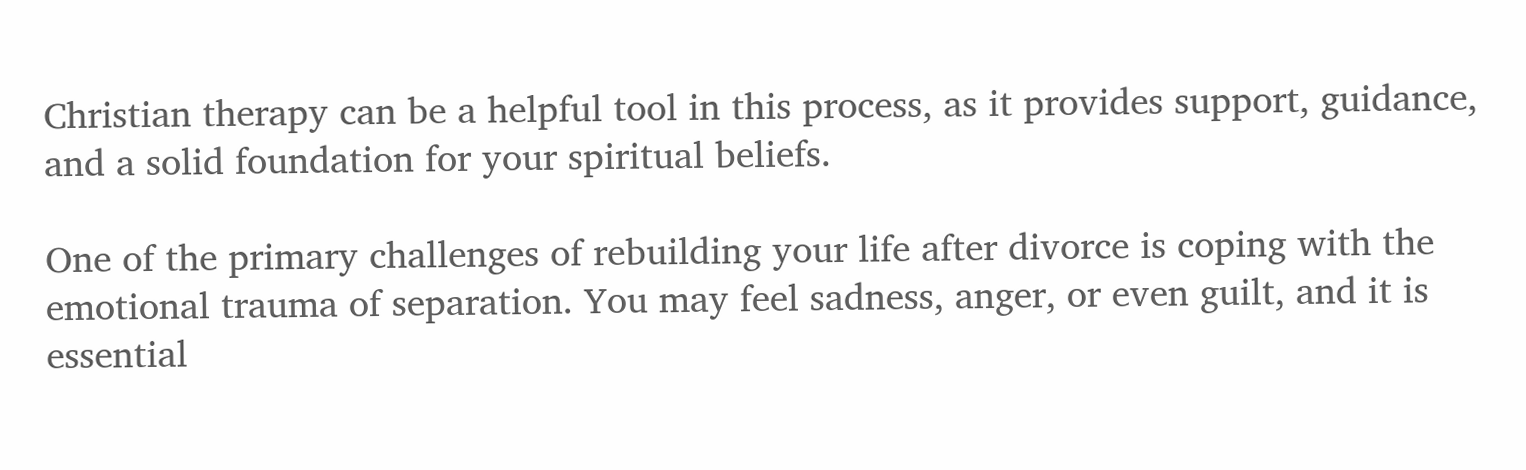Christian therapy can be a helpful tool in this process, as it provides support, guidance, and a solid foundation for your spiritual beliefs.

One of the primary challenges of rebuilding your life after divorce is coping with the emotional trauma of separation. You may feel sadness, anger, or even guilt, and it is essential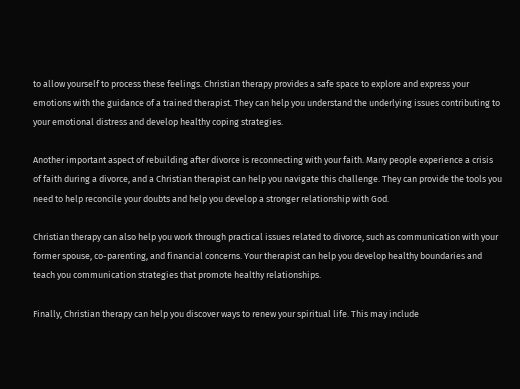to allow yourself to process these feelings. Christian therapy provides a safe space to explore and express your emotions with the guidance of a trained therapist. They can help you understand the underlying issues contributing to your emotional distress and develop healthy coping strategies.

Another important aspect of rebuilding after divorce is reconnecting with your faith. Many people experience a crisis of faith during a divorce, and a Christian therapist can help you navigate this challenge. They can provide the tools you need to help reconcile your doubts and help you develop a stronger relationship with God.

Christian therapy can also help you work through practical issues related to divorce, such as communication with your former spouse, co-parenting, and financial concerns. Your therapist can help you develop healthy boundaries and teach you communication strategies that promote healthy relationships.

Finally, Christian therapy can help you discover ways to renew your spiritual life. This may include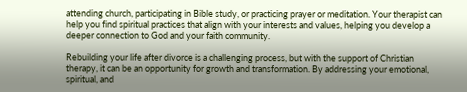attending church, participating in Bible study, or practicing prayer or meditation. Your therapist can help you find spiritual practices that align with your interests and values, helping you develop a deeper connection to God and your faith community.

Rebuilding your life after divorce is a challenging process, but with the support of Christian therapy, it can be an opportunity for growth and transformation. By addressing your emotional, spiritual, and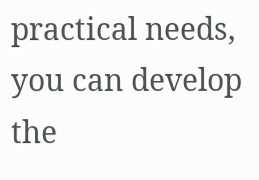practical needs, you can develop the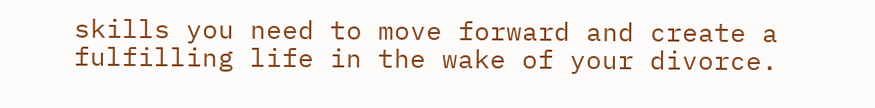skills you need to move forward and create a fulfilling life in the wake of your divorce.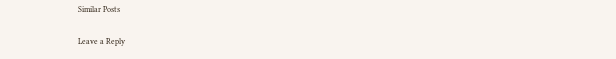Similar Posts

Leave a Reply